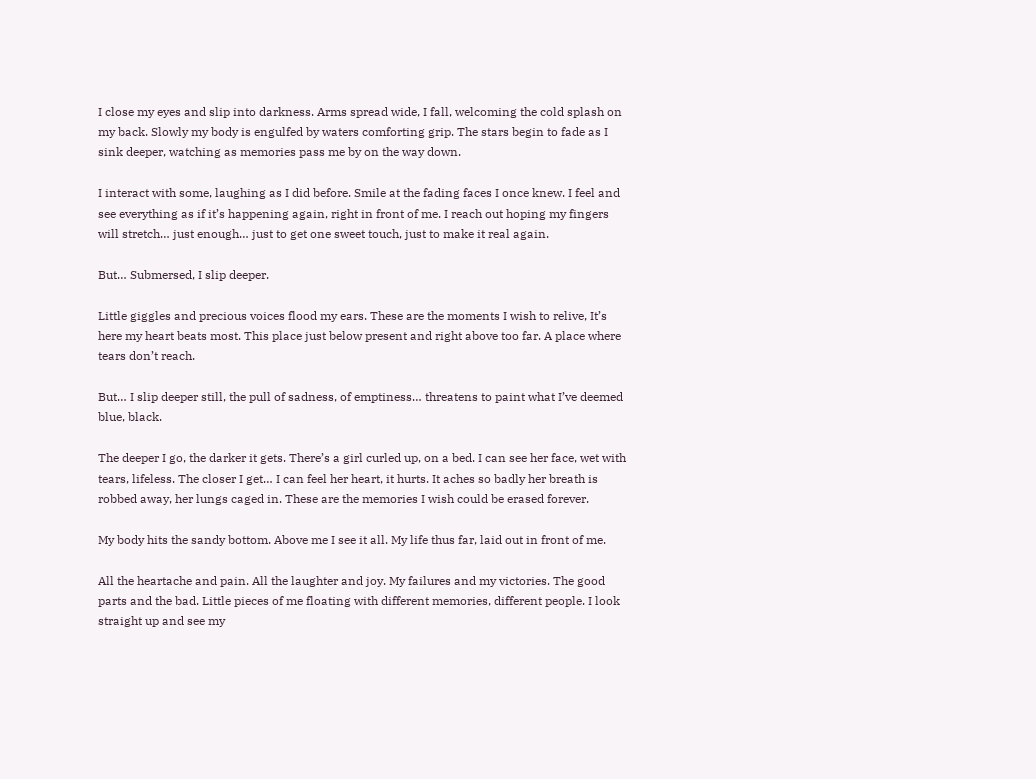I close my eyes and slip into darkness. Arms spread wide, I fall, welcoming the cold splash on my back. Slowly my body is engulfed by waters comforting grip. The stars begin to fade as I sink deeper, watching as memories pass me by on the way down.

I interact with some, laughing as I did before. Smile at the fading faces I once knew. I feel and see everything as if it’s happening again, right in front of me. I reach out hoping my fingers will stretch… just enough… just to get one sweet touch, just to make it real again.

But… Submersed, I slip deeper.

Little giggles and precious voices flood my ears. These are the moments I wish to relive, It’s here my heart beats most. This place just below present and right above too far. A place where tears don’t reach.

But… I slip deeper still, the pull of sadness, of emptiness… threatens to paint what I’ve deemed blue, black.

The deeper I go, the darker it gets. There’s a girl curled up, on a bed. I can see her face, wet with tears, lifeless. The closer I get… I can feel her heart, it hurts. It aches so badly her breath is robbed away, her lungs caged in. These are the memories I wish could be erased forever.

My body hits the sandy bottom. Above me I see it all. My life thus far, laid out in front of me.

All the heartache and pain. All the laughter and joy. My failures and my victories. The good parts and the bad. Little pieces of me floating with different memories, different people. I look straight up and see my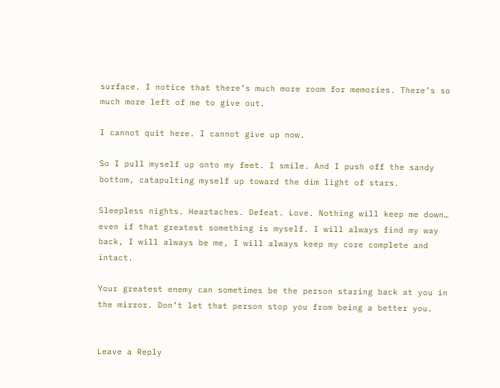surface. I notice that there’s much more room for memories. There’s so much more left of me to give out.

I cannot quit here. I cannot give up now.

So I pull myself up onto my feet. I smile. And I push off the sandy bottom, catapulting myself up toward the dim light of stars.

Sleepless nights. Heartaches. Defeat. Love. Nothing will keep me down… even if that greatest something is myself. I will always find my way back, I will always be me, I will always keep my core complete and intact.

Your greatest enemy can sometimes be the person staring back at you in the mirror. Don’t let that person stop you from being a better you.


Leave a Reply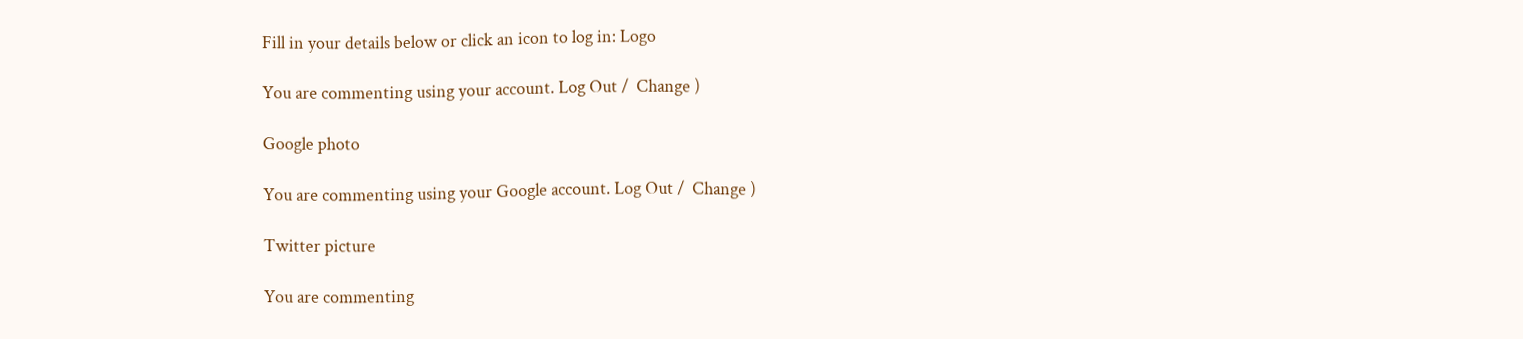Fill in your details below or click an icon to log in: Logo

You are commenting using your account. Log Out /  Change )

Google photo

You are commenting using your Google account. Log Out /  Change )

Twitter picture

You are commenting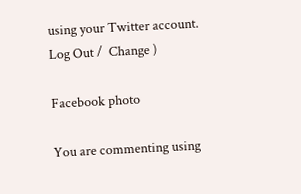using your Twitter account. Log Out /  Change )

Facebook photo

You are commenting using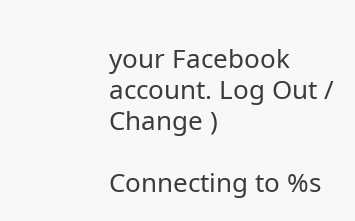your Facebook account. Log Out /  Change )

Connecting to %s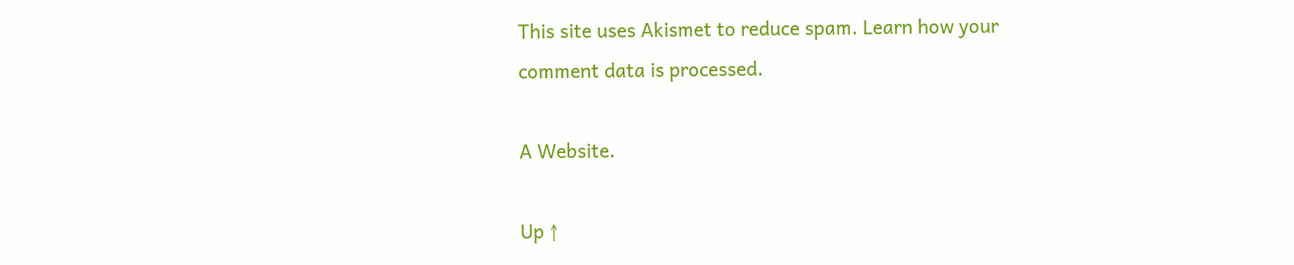This site uses Akismet to reduce spam. Learn how your comment data is processed.

A Website.

Up ↑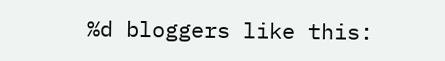%d bloggers like this: